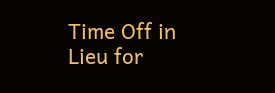Time Off in Lieu for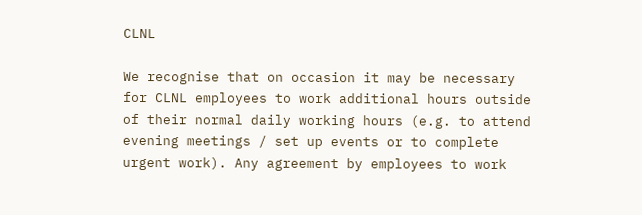CLNL

We recognise that on occasion it may be necessary for CLNL employees to work additional hours outside of their normal daily working hours (e.g. to attend evening meetings / set up events or to complete urgent work). Any agreement by employees to work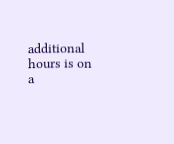additional hours is on a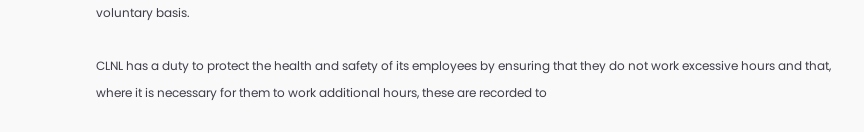voluntary basis.

CLNL has a duty to protect the health and safety of its employees by ensuring that they do not work excessive hours and that, where it is necessary for them to work additional hours, these are recorded to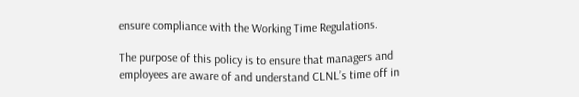ensure compliance with the Working Time Regulations.

The purpose of this policy is to ensure that managers and employees are aware of and understand CLNL’s time off in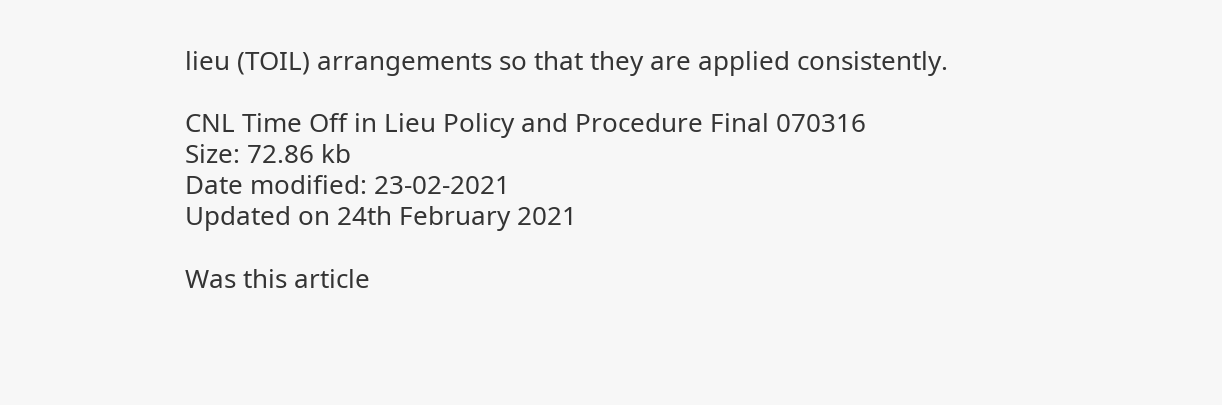lieu (TOIL) arrangements so that they are applied consistently.

CNL Time Off in Lieu Policy and Procedure Final 070316
Size: 72.86 kb
Date modified: 23-02-2021
Updated on 24th February 2021

Was this article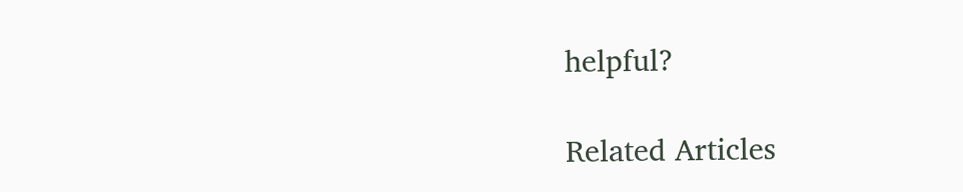helpful?

Related Articles